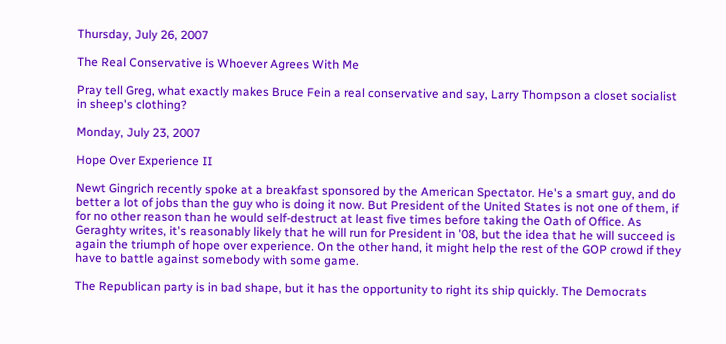Thursday, July 26, 2007

The Real Conservative is Whoever Agrees With Me

Pray tell Greg, what exactly makes Bruce Fein a real conservative and say, Larry Thompson a closet socialist in sheep's clothing?

Monday, July 23, 2007

Hope Over Experience II

Newt Gingrich recently spoke at a breakfast sponsored by the American Spectator. He's a smart guy, and do better a lot of jobs than the guy who is doing it now. But President of the United States is not one of them, if for no other reason than he would self-destruct at least five times before taking the Oath of Office. As Geraghty writes, it's reasonably likely that he will run for President in '08, but the idea that he will succeed is again the triumph of hope over experience. On the other hand, it might help the rest of the GOP crowd if they have to battle against somebody with some game.

The Republican party is in bad shape, but it has the opportunity to right its ship quickly. The Democrats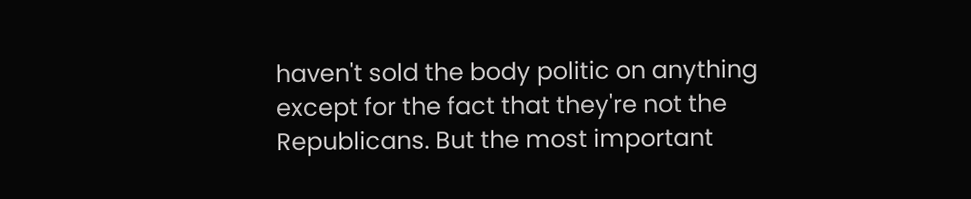haven't sold the body politic on anything except for the fact that they're not the Republicans. But the most important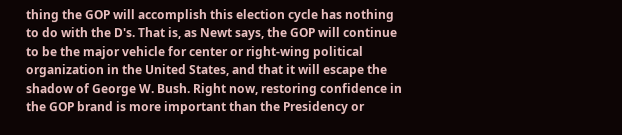thing the GOP will accomplish this election cycle has nothing to do with the D's. That is, as Newt says, the GOP will continue to be the major vehicle for center or right-wing political organization in the United States, and that it will escape the shadow of George W. Bush. Right now, restoring confidence in the GOP brand is more important than the Presidency or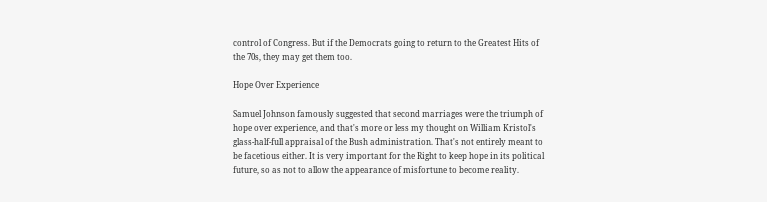control of Congress. But if the Democrats going to return to the Greatest Hits of the 70s, they may get them too.

Hope Over Experience

Samuel Johnson famously suggested that second marriages were the triumph of hope over experience, and that's more or less my thought on William Kristol's glass-half-full appraisal of the Bush administration. That's not entirely meant to be facetious either. It is very important for the Right to keep hope in its political future, so as not to allow the appearance of misfortune to become reality.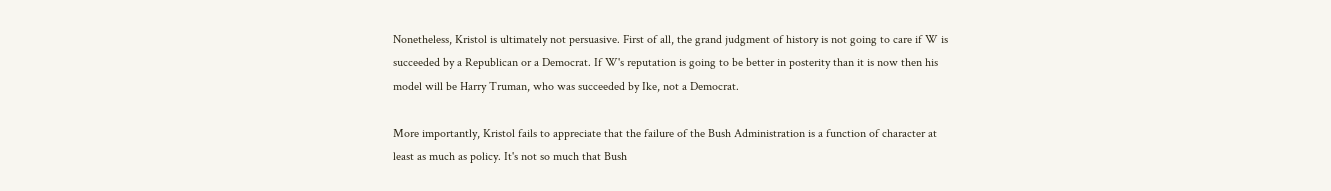Nonetheless, Kristol is ultimately not persuasive. First of all, the grand judgment of history is not going to care if W is succeeded by a Republican or a Democrat. If W's reputation is going to be better in posterity than it is now then his model will be Harry Truman, who was succeeded by Ike, not a Democrat.

More importantly, Kristol fails to appreciate that the failure of the Bush Administration is a function of character at least as much as policy. It's not so much that Bush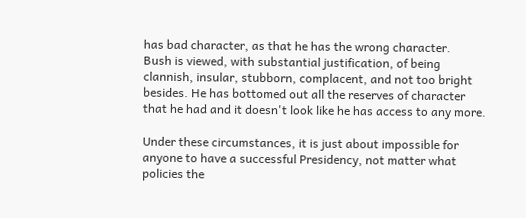has bad character, as that he has the wrong character.
Bush is viewed, with substantial justification, of being clannish, insular, stubborn, complacent, and not too bright besides. He has bottomed out all the reserves of character that he had and it doesn't look like he has access to any more.

Under these circumstances, it is just about impossible for anyone to have a successful Presidency, not matter what policies the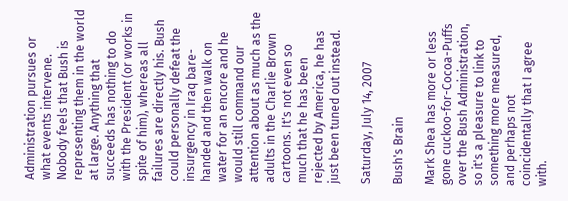Administration pursues or what events intervene.
Nobody feels that Bush is representing them in the world at large. Anything that succeeds has nothing to do with the President (or works in spite of him), whereas all failures are directly his. Bush could personally defeat the insurgency in Iraq bare-handed and then walk on water for an encore and he would still command our attention about as much as the adults in the Charlie Brown cartoons. It's not even so much that he has been rejected by America, he has just been tuned out instead.

Saturday, July 14, 2007

Bush's Brain

Mark Shea has more or less gone cuckoo-for-Cocoa-Puffs over the Bush Administration, so it's a pleasure to link to something more measured, and perhaps not coincidentally that I agree with.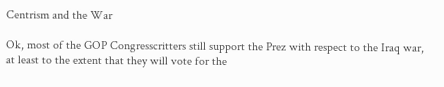Centrism and the War

Ok, most of the GOP Congresscritters still support the Prez with respect to the Iraq war, at least to the extent that they will vote for the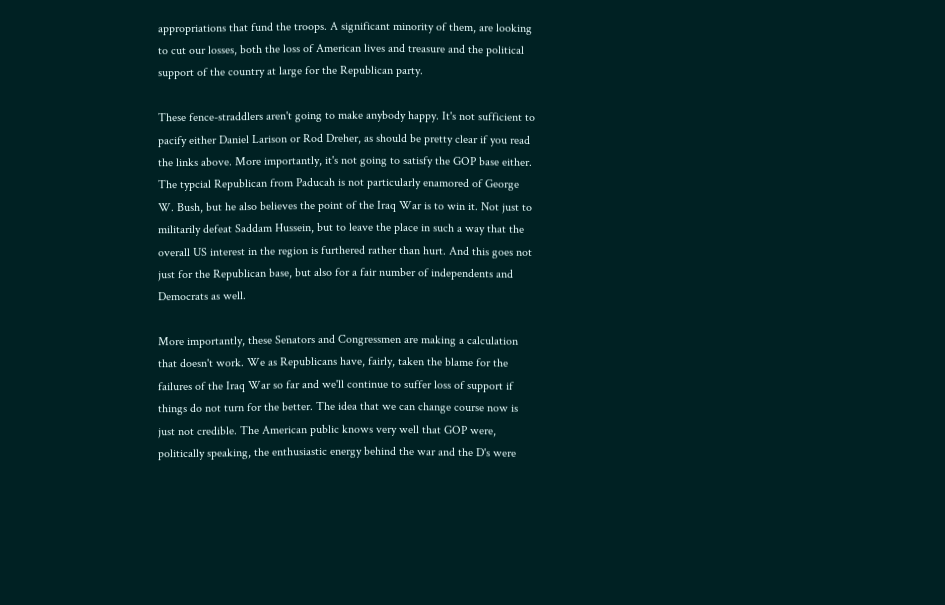appropriations that fund the troops. A significant minority of them, are looking to cut our losses, both the loss of American lives and treasure and the political support of the country at large for the Republican party.

These fence-straddlers aren't going to make anybody happy. It's not sufficient to pacify either Daniel Larison or Rod Dreher, as should be pretty clear if you read the links above. More importantly, it's not going to satisfy the GOP base either. The typcial Republican from Paducah is not particularly enamored of George W. Bush, but he also believes the point of the Iraq War is to win it. Not just to militarily defeat Saddam Hussein, but to leave the place in such a way that the overall US interest in the region is furthered rather than hurt. And this goes not just for the Republican base, but also for a fair number of independents and Democrats as well.

More importantly, these Senators and Congressmen are making a calculation that doesn't work. We as Republicans have, fairly, taken the blame for the failures of the Iraq War so far and we'll continue to suffer loss of support if things do not turn for the better. The idea that we can change course now is just not credible. The American public knows very well that GOP were, politically speaking, the enthusiastic energy behind the war and the D's were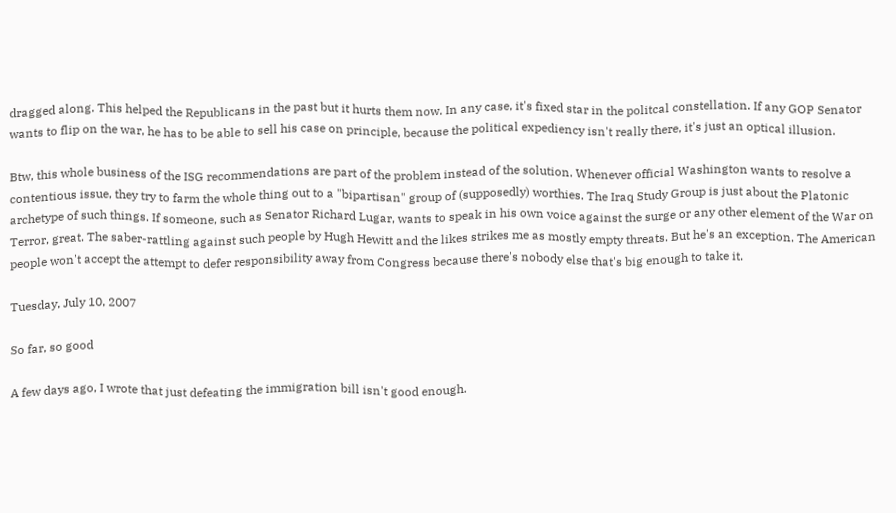dragged along. This helped the Republicans in the past but it hurts them now. In any case, it's fixed star in the politcal constellation. If any GOP Senator wants to flip on the war, he has to be able to sell his case on principle, because the political expediency isn't really there, it's just an optical illusion.

Btw, this whole business of the ISG recommendations are part of the problem instead of the solution. Whenever official Washington wants to resolve a contentious issue, they try to farm the whole thing out to a "bipartisan" group of (supposedly) worthies. The Iraq Study Group is just about the Platonic archetype of such things. If someone, such as Senator Richard Lugar, wants to speak in his own voice against the surge or any other element of the War on Terror, great. The saber-rattling against such people by Hugh Hewitt and the likes strikes me as mostly empty threats. But he's an exception. The American people won't accept the attempt to defer responsibility away from Congress because there's nobody else that's big enough to take it.

Tuesday, July 10, 2007

So far, so good

A few days ago, I wrote that just defeating the immigration bill isn't good enough.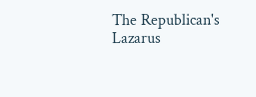The Republican's Lazarus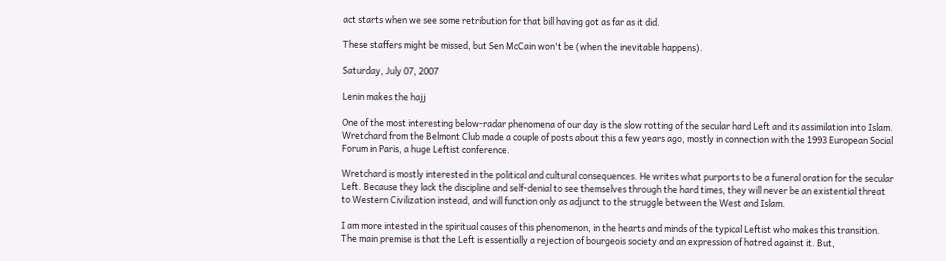act starts when we see some retribution for that bill having got as far as it did.

These staffers might be missed, but Sen McCain won't be (when the inevitable happens).

Saturday, July 07, 2007

Lenin makes the hajj

One of the most interesting below-radar phenomena of our day is the slow rotting of the secular hard Left and its assimilation into Islam. Wretchard from the Belmont Club made a couple of posts about this a few years ago, mostly in connection with the 1993 European Social Forum in Paris, a huge Leftist conference.

Wretchard is mostly interested in the political and cultural consequences. He writes what purports to be a funeral oration for the secular Left. Because they lack the discipline and self-denial to see themselves through the hard times, they will never be an existential threat to Western Civilization instead, and will function only as adjunct to the struggle between the West and Islam.

I am more intested in the spiritual causes of this phenomenon, in the hearts and minds of the typical Leftist who makes this transition. The main premise is that the Left is essentially a rejection of bourgeois society and an expression of hatred against it. But,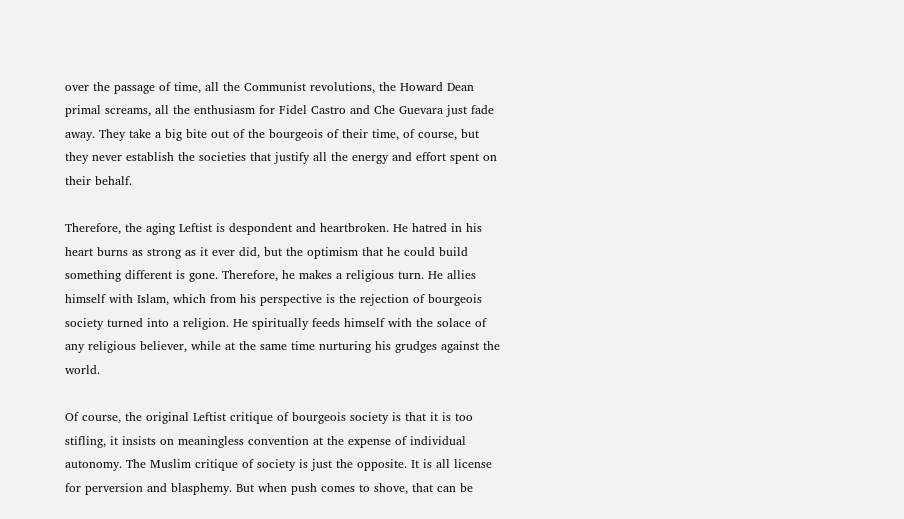over the passage of time, all the Communist revolutions, the Howard Dean primal screams, all the enthusiasm for Fidel Castro and Che Guevara just fade away. They take a big bite out of the bourgeois of their time, of course, but they never establish the societies that justify all the energy and effort spent on their behalf.

Therefore, the aging Leftist is despondent and heartbroken. He hatred in his heart burns as strong as it ever did, but the optimism that he could build something different is gone. Therefore, he makes a religious turn. He allies himself with Islam, which from his perspective is the rejection of bourgeois society turned into a religion. He spiritually feeds himself with the solace of any religious believer, while at the same time nurturing his grudges against the world.

Of course, the original Leftist critique of bourgeois society is that it is too stifling, it insists on meaningless convention at the expense of individual autonomy. The Muslim critique of society is just the opposite. It is all license for perversion and blasphemy. But when push comes to shove, that can be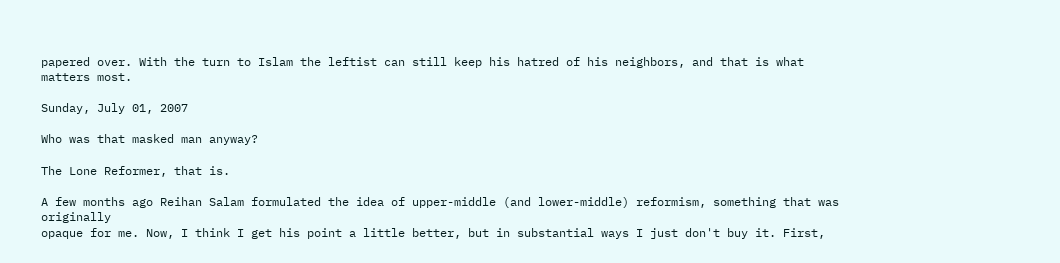papered over. With the turn to Islam the leftist can still keep his hatred of his neighbors, and that is what matters most.

Sunday, July 01, 2007

Who was that masked man anyway?

The Lone Reformer, that is.

A few months ago Reihan Salam formulated the idea of upper-middle (and lower-middle) reformism, something that was originally
opaque for me. Now, I think I get his point a little better, but in substantial ways I just don't buy it. First,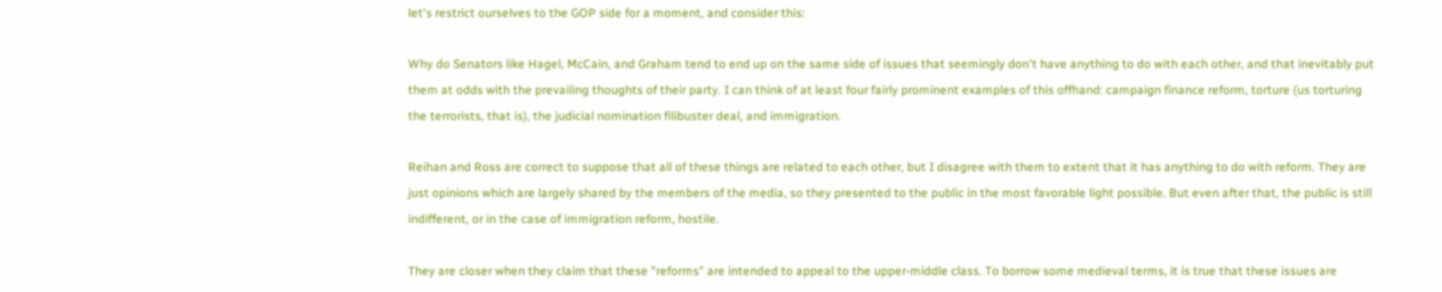let's restrict ourselves to the GOP side for a moment, and consider this:

Why do Senators like Hagel, McCain, and Graham tend to end up on the same side of issues that seemingly don't have anything to do with each other, and that inevitably put them at odds with the prevailing thoughts of their party. I can think of at least four fairly prominent examples of this offhand: campaign finance reform, torture (us torturing the terrorists, that is), the judicial nomination filibuster deal, and immigration.

Reihan and Ross are correct to suppose that all of these things are related to each other, but I disagree with them to extent that it has anything to do with reform. They are just opinions which are largely shared by the members of the media, so they presented to the public in the most favorable light possible. But even after that, the public is still indifferent, or in the case of immigration reform, hostile.

They are closer when they claim that these "reforms" are intended to appeal to the upper-middle class. To borrow some medieval terms, it is true that these issues are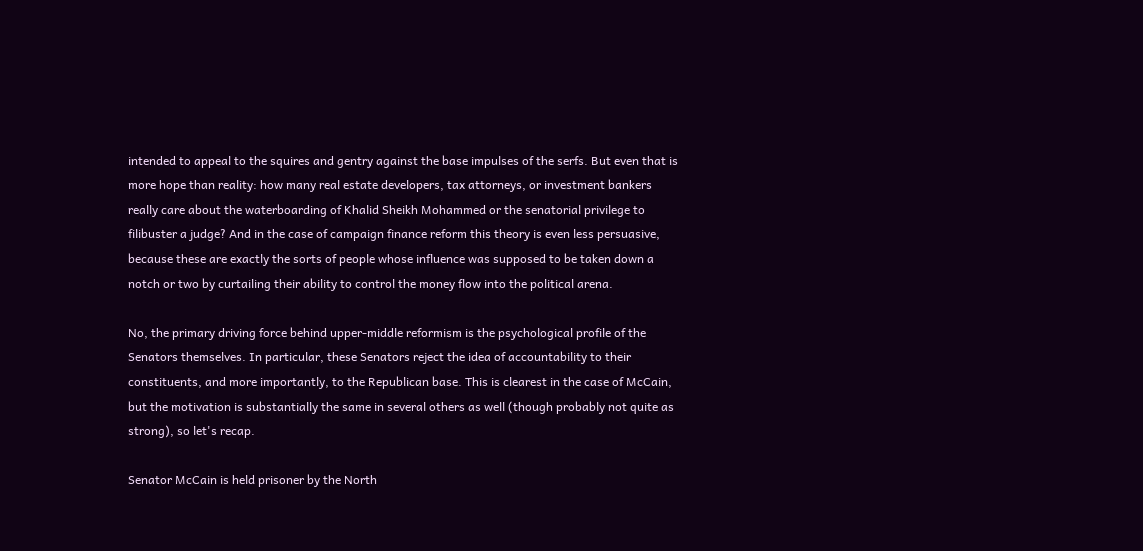intended to appeal to the squires and gentry against the base impulses of the serfs. But even that is more hope than reality: how many real estate developers, tax attorneys, or investment bankers really care about the waterboarding of Khalid Sheikh Mohammed or the senatorial privilege to filibuster a judge? And in the case of campaign finance reform this theory is even less persuasive, because these are exactly the sorts of people whose influence was supposed to be taken down a notch or two by curtailing their ability to control the money flow into the political arena.

No, the primary driving force behind upper-middle reformism is the psychological profile of the Senators themselves. In particular, these Senators reject the idea of accountability to their constituents, and more importantly, to the Republican base. This is clearest in the case of McCain, but the motivation is substantially the same in several others as well (though probably not quite as strong), so let's recap.

Senator McCain is held prisoner by the North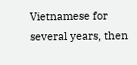Vietnamese for several years, then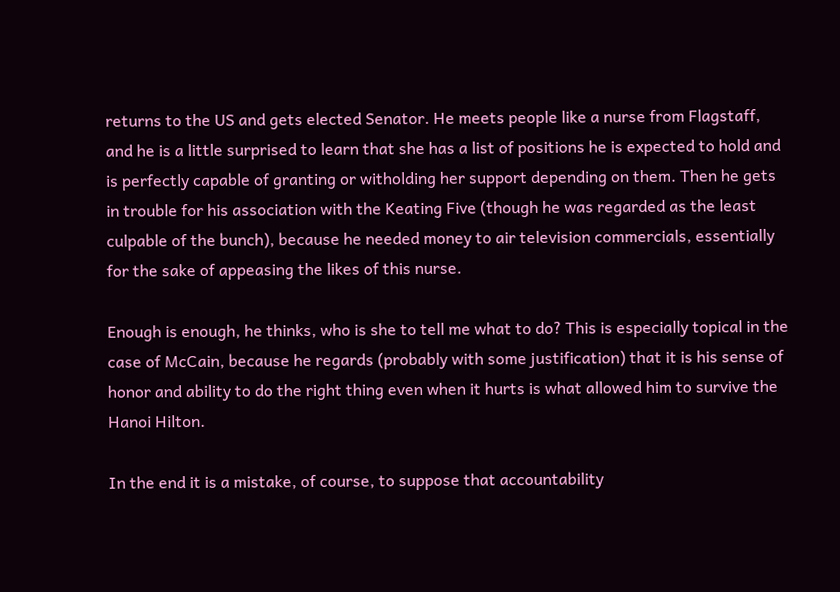returns to the US and gets elected Senator. He meets people like a nurse from Flagstaff, and he is a little surprised to learn that she has a list of positions he is expected to hold and is perfectly capable of granting or witholding her support depending on them. Then he gets in trouble for his association with the Keating Five (though he was regarded as the least culpable of the bunch), because he needed money to air television commercials, essentially for the sake of appeasing the likes of this nurse.

Enough is enough, he thinks, who is she to tell me what to do? This is especially topical in the case of McCain, because he regards (probably with some justification) that it is his sense of honor and ability to do the right thing even when it hurts is what allowed him to survive the Hanoi Hilton.

In the end it is a mistake, of course, to suppose that accountability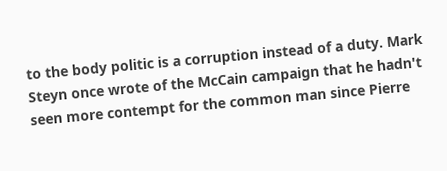to the body politic is a corruption instead of a duty. Mark Steyn once wrote of the McCain campaign that he hadn't seen more contempt for the common man since Pierre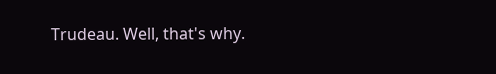Trudeau. Well, that's why.